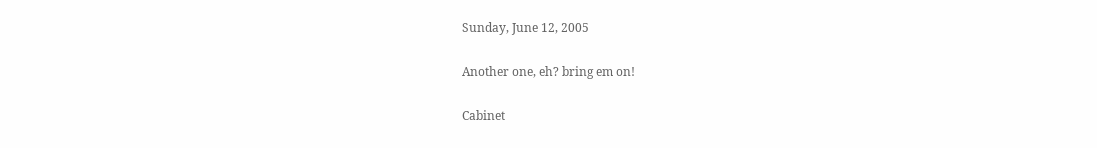Sunday, June 12, 2005

Another one, eh? bring em on!

Cabinet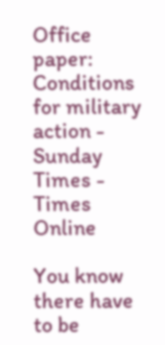Office paper: Conditions for military action - Sunday Times - Times Online

You know there have to be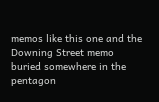memos like this one and the Downing Street memo buried somewhere in the pentagon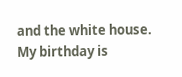and the white house.
My birthday is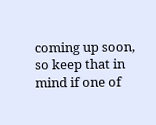coming up soon, so keep that in mind if one of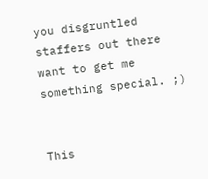you disgruntled staffers out there want to get me something special. ;)


This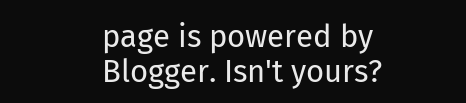page is powered by Blogger. Isn't yours?